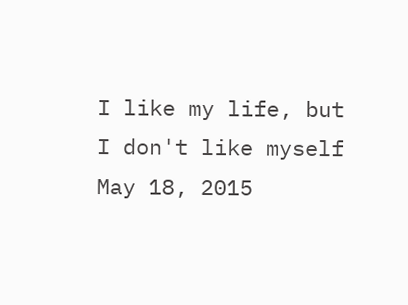I like my life, but I don't like myself
May 18, 2015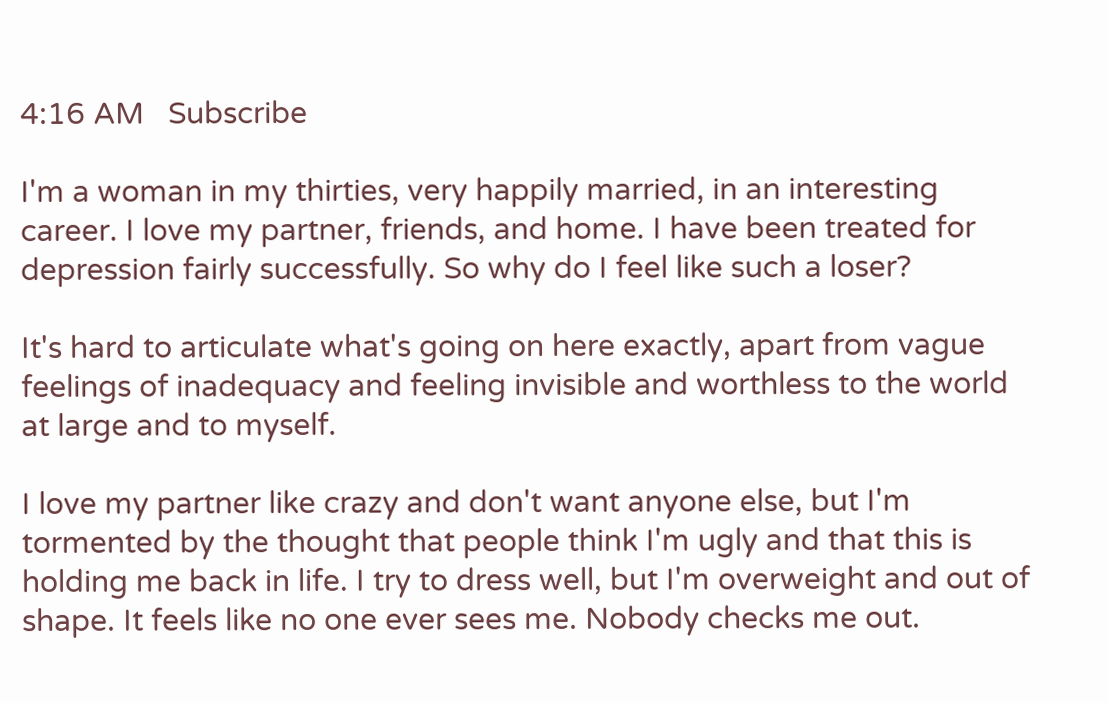4:16 AM   Subscribe

I'm a woman in my thirties, very happily married, in an interesting career. I love my partner, friends, and home. I have been treated for depression fairly successfully. So why do I feel like such a loser?

It's hard to articulate what's going on here exactly, apart from vague feelings of inadequacy and feeling invisible and worthless to the world at large and to myself.

I love my partner like crazy and don't want anyone else, but I'm tormented by the thought that people think I'm ugly and that this is holding me back in life. I try to dress well, but I'm overweight and out of shape. It feels like no one ever sees me. Nobody checks me out.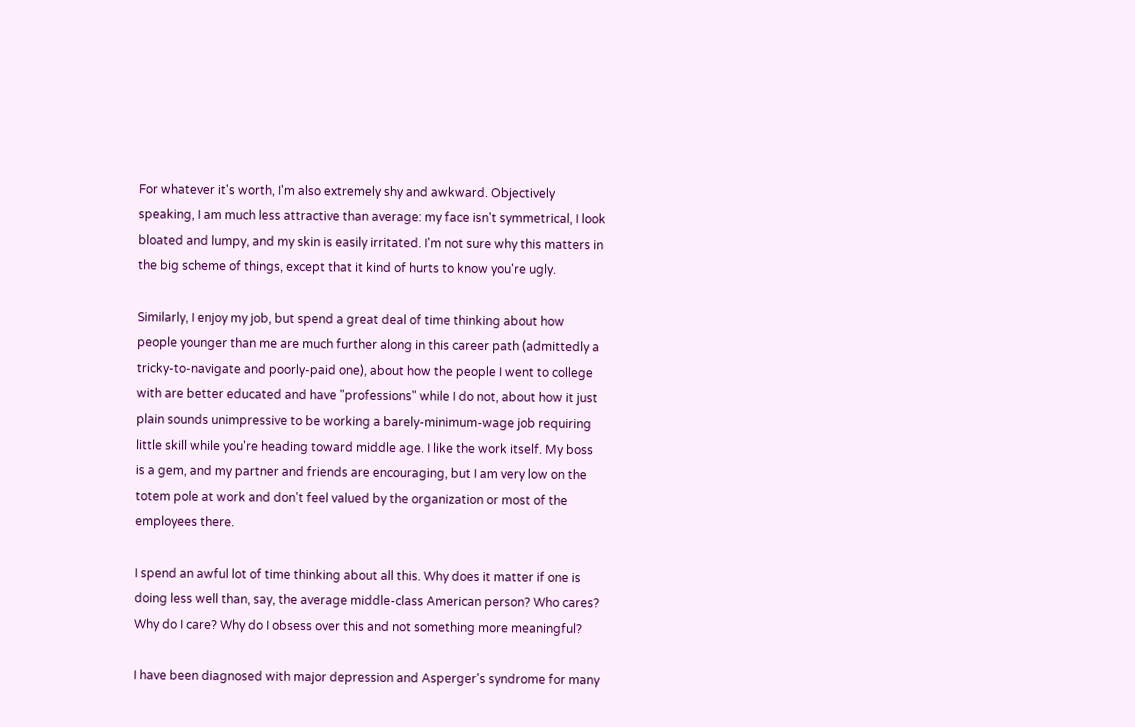For whatever it's worth, I'm also extremely shy and awkward. Objectively speaking, I am much less attractive than average: my face isn't symmetrical, I look bloated and lumpy, and my skin is easily irritated. I'm not sure why this matters in the big scheme of things, except that it kind of hurts to know you're ugly.

Similarly, I enjoy my job, but spend a great deal of time thinking about how people younger than me are much further along in this career path (admittedly a tricky-to-navigate and poorly-paid one), about how the people I went to college with are better educated and have "professions" while I do not, about how it just plain sounds unimpressive to be working a barely-minimum-wage job requiring little skill while you're heading toward middle age. I like the work itself. My boss is a gem, and my partner and friends are encouraging, but I am very low on the totem pole at work and don't feel valued by the organization or most of the employees there.

I spend an awful lot of time thinking about all this. Why does it matter if one is doing less well than, say, the average middle-class American person? Who cares? Why do I care? Why do I obsess over this and not something more meaningful?

I have been diagnosed with major depression and Asperger's syndrome for many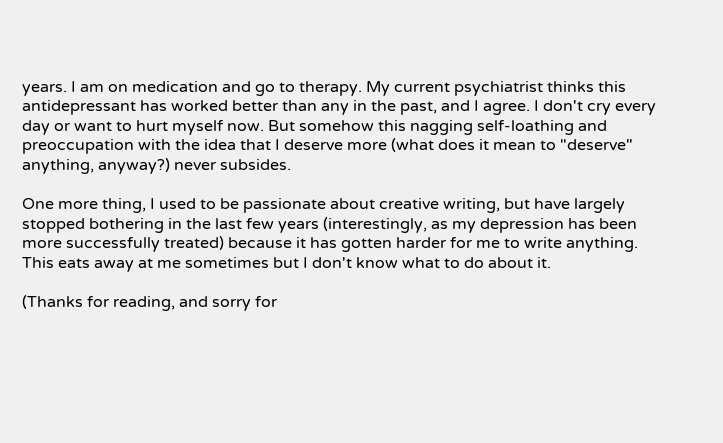years. I am on medication and go to therapy. My current psychiatrist thinks this antidepressant has worked better than any in the past, and I agree. I don't cry every day or want to hurt myself now. But somehow this nagging self-loathing and preoccupation with the idea that I deserve more (what does it mean to "deserve" anything, anyway?) never subsides.

One more thing, I used to be passionate about creative writing, but have largely stopped bothering in the last few years (interestingly, as my depression has been more successfully treated) because it has gotten harder for me to write anything. This eats away at me sometimes but I don't know what to do about it.

(Thanks for reading, and sorry for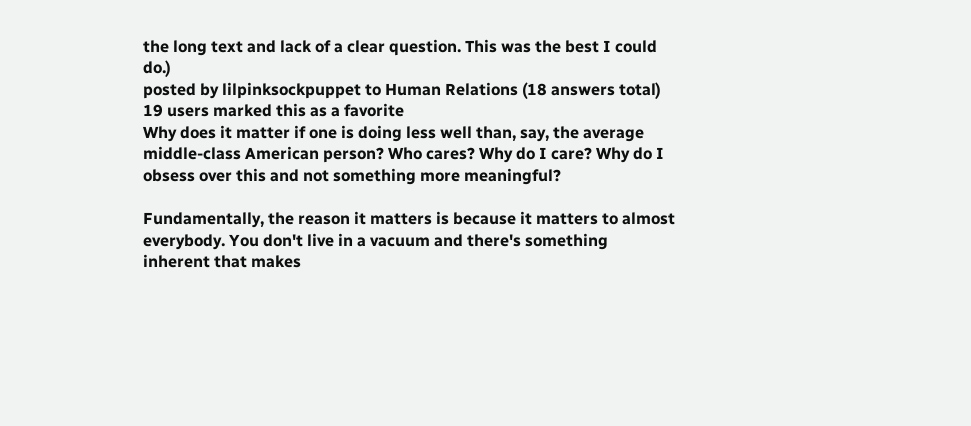the long text and lack of a clear question. This was the best I could do.)
posted by lilpinksockpuppet to Human Relations (18 answers total) 19 users marked this as a favorite
Why does it matter if one is doing less well than, say, the average middle-class American person? Who cares? Why do I care? Why do I obsess over this and not something more meaningful?

Fundamentally, the reason it matters is because it matters to almost everybody. You don't live in a vacuum and there's something inherent that makes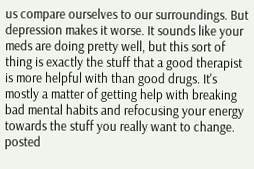us compare ourselves to our surroundings. But depression makes it worse. It sounds like your meds are doing pretty well, but this sort of thing is exactly the stuff that a good therapist is more helpful with than good drugs. It's mostly a matter of getting help with breaking bad mental habits and refocusing your energy towards the stuff you really want to change.
posted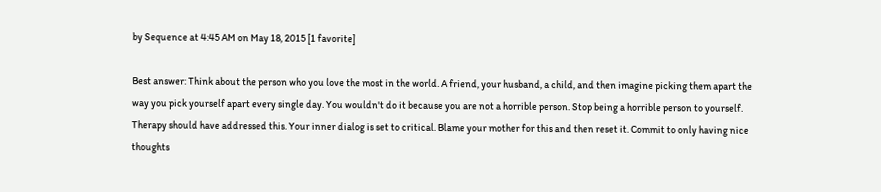by Sequence at 4:45 AM on May 18, 2015 [1 favorite]

Best answer: Think about the person who you love the most in the world. A friend, your husband, a child, and then imagine picking them apart the way you pick yourself apart every single day. You wouldn't do it because you are not a horrible person. Stop being a horrible person to yourself. Therapy should have addressed this. Your inner dialog is set to critical. Blame your mother for this and then reset it. Commit to only having nice thoughts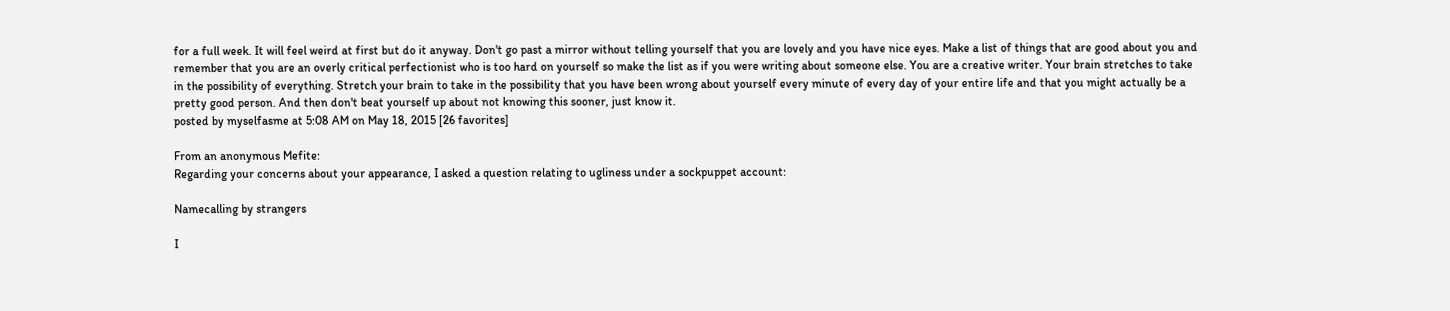for a full week. It will feel weird at first but do it anyway. Don't go past a mirror without telling yourself that you are lovely and you have nice eyes. Make a list of things that are good about you and remember that you are an overly critical perfectionist who is too hard on yourself so make the list as if you were writing about someone else. You are a creative writer. Your brain stretches to take in the possibility of everything. Stretch your brain to take in the possibility that you have been wrong about yourself every minute of every day of your entire life and that you might actually be a pretty good person. And then don't beat yourself up about not knowing this sooner, just know it.
posted by myselfasme at 5:08 AM on May 18, 2015 [26 favorites]

From an anonymous Mefite:
Regarding your concerns about your appearance, I asked a question relating to ugliness under a sockpuppet account:

Namecalling by strangers

I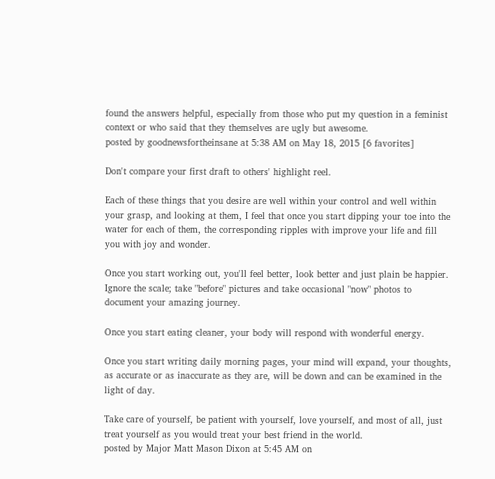found the answers helpful, especially from those who put my question in a feminist context or who said that they themselves are ugly but awesome.
posted by goodnewsfortheinsane at 5:38 AM on May 18, 2015 [6 favorites]

Don't compare your first draft to others' highlight reel.

Each of these things that you desire are well within your control and well within your grasp, and looking at them, I feel that once you start dipping your toe into the water for each of them, the corresponding ripples with improve your life and fill you with joy and wonder.

Once you start working out, you'll feel better, look better and just plain be happier. Ignore the scale; take "before" pictures and take occasional "now" photos to document your amazing journey.

Once you start eating cleaner, your body will respond with wonderful energy.

Once you start writing daily morning pages, your mind will expand, your thoughts, as accurate or as inaccurate as they are, will be down and can be examined in the light of day.

Take care of yourself, be patient with yourself, love yourself, and most of all, just treat yourself as you would treat your best friend in the world.
posted by Major Matt Mason Dixon at 5:45 AM on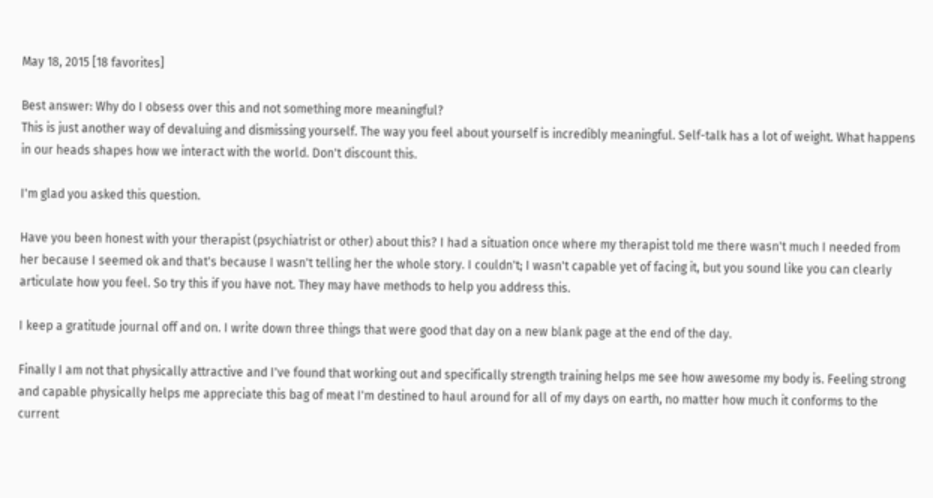May 18, 2015 [18 favorites]

Best answer: Why do I obsess over this and not something more meaningful?
This is just another way of devaluing and dismissing yourself. The way you feel about yourself is incredibly meaningful. Self-talk has a lot of weight. What happens in our heads shapes how we interact with the world. Don't discount this.

I'm glad you asked this question.

Have you been honest with your therapist (psychiatrist or other) about this? I had a situation once where my therapist told me there wasn't much I needed from her because I seemed ok and that's because I wasn't telling her the whole story. I couldn't; I wasn't capable yet of facing it, but you sound like you can clearly articulate how you feel. So try this if you have not. They may have methods to help you address this.

I keep a gratitude journal off and on. I write down three things that were good that day on a new blank page at the end of the day.

Finally I am not that physically attractive and I've found that working out and specifically strength training helps me see how awesome my body is. Feeling strong and capable physically helps me appreciate this bag of meat I'm destined to haul around for all of my days on earth, no matter how much it conforms to the current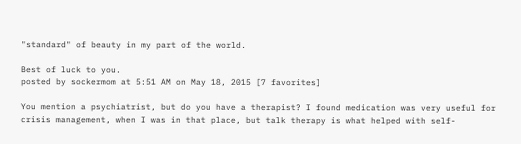"standard" of beauty in my part of the world.

Best of luck to you.
posted by sockermom at 5:51 AM on May 18, 2015 [7 favorites]

You mention a psychiatrist, but do you have a therapist? I found medication was very useful for crisis management, when I was in that place, but talk therapy is what helped with self-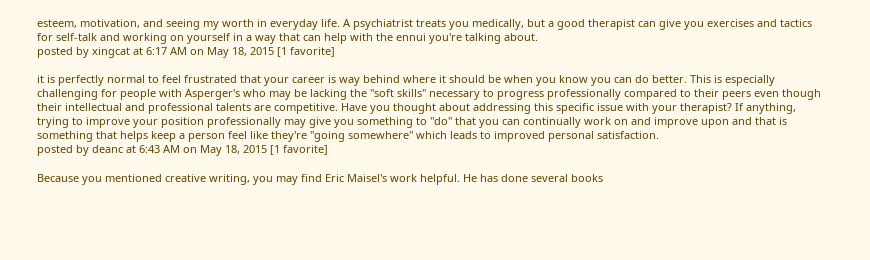esteem, motivation, and seeing my worth in everyday life. A psychiatrist treats you medically, but a good therapist can give you exercises and tactics for self-talk and working on yourself in a way that can help with the ennui you're talking about.
posted by xingcat at 6:17 AM on May 18, 2015 [1 favorite]

it is perfectly normal to feel frustrated that your career is way behind where it should be when you know you can do better. This is especially challenging for people with Asperger's who may be lacking the "soft skills" necessary to progress professionally compared to their peers even though their intellectual and professional talents are competitive. Have you thought about addressing this specific issue with your therapist? If anything, trying to improve your position professionally may give you something to "do" that you can continually work on and improve upon and that is something that helps keep a person feel like they're "going somewhere" which leads to improved personal satisfaction.
posted by deanc at 6:43 AM on May 18, 2015 [1 favorite]

Because you mentioned creative writing, you may find Eric Maisel's work helpful. He has done several books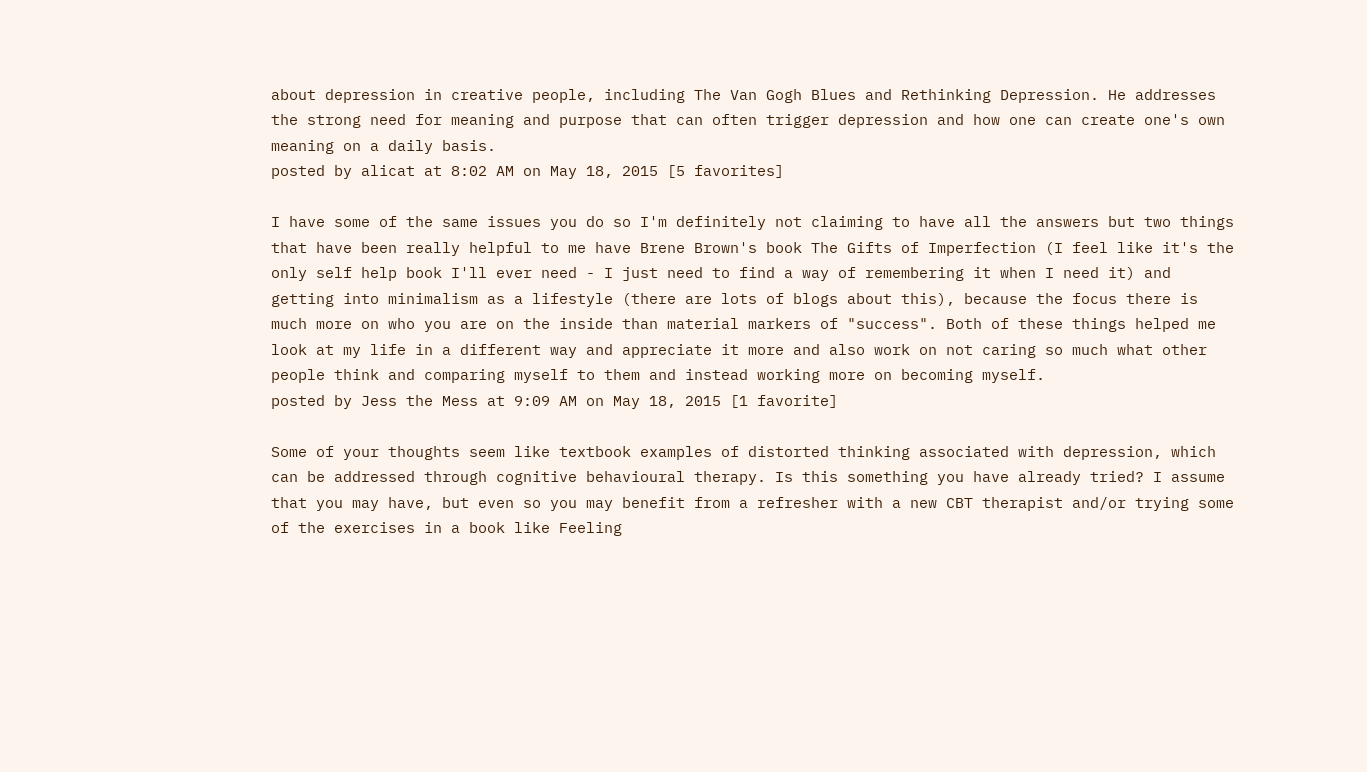about depression in creative people, including The Van Gogh Blues and Rethinking Depression. He addresses the strong need for meaning and purpose that can often trigger depression and how one can create one's own meaning on a daily basis.
posted by alicat at 8:02 AM on May 18, 2015 [5 favorites]

I have some of the same issues you do so I'm definitely not claiming to have all the answers but two things that have been really helpful to me have Brene Brown's book The Gifts of Imperfection (I feel like it's the only self help book I'll ever need - I just need to find a way of remembering it when I need it) and getting into minimalism as a lifestyle (there are lots of blogs about this), because the focus there is much more on who you are on the inside than material markers of "success". Both of these things helped me look at my life in a different way and appreciate it more and also work on not caring so much what other people think and comparing myself to them and instead working more on becoming myself.
posted by Jess the Mess at 9:09 AM on May 18, 2015 [1 favorite]

Some of your thoughts seem like textbook examples of distorted thinking associated with depression, which can be addressed through cognitive behavioural therapy. Is this something you have already tried? I assume that you may have, but even so you may benefit from a refresher with a new CBT therapist and/or trying some of the exercises in a book like Feeling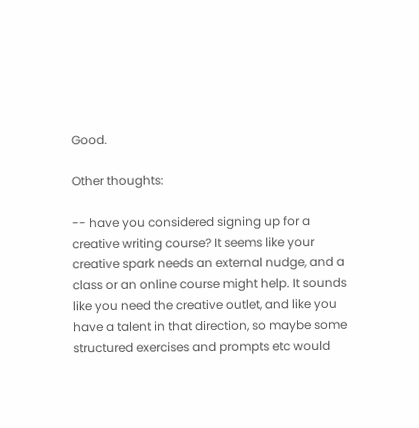Good.

Other thoughts:

-- have you considered signing up for a creative writing course? It seems like your creative spark needs an external nudge, and a class or an online course might help. It sounds like you need the creative outlet, and like you have a talent in that direction, so maybe some structured exercises and prompts etc would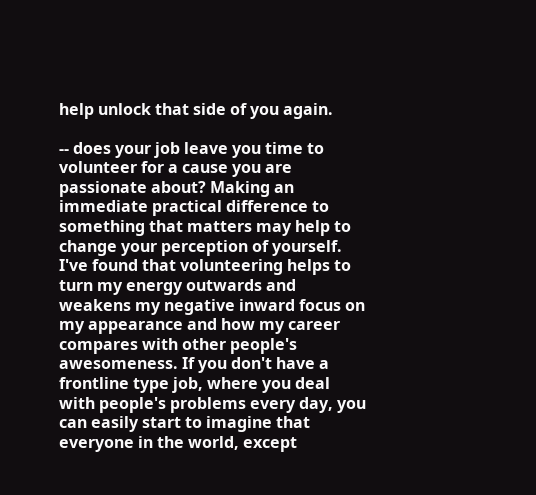help unlock that side of you again.

-- does your job leave you time to volunteer for a cause you are passionate about? Making an immediate practical difference to something that matters may help to change your perception of yourself. I've found that volunteering helps to turn my energy outwards and weakens my negative inward focus on my appearance and how my career compares with other people's awesomeness. If you don't have a frontline type job, where you deal with people's problems every day, you can easily start to imagine that everyone in the world, except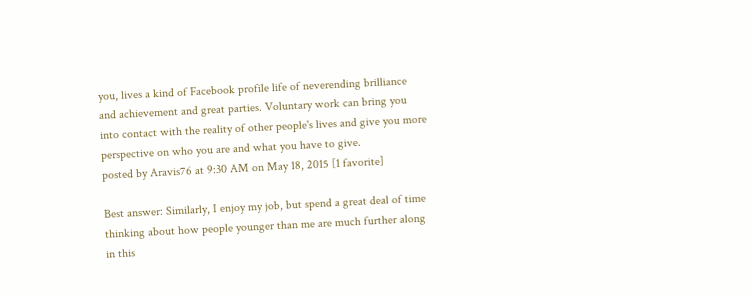you, lives a kind of Facebook profile life of neverending brilliance and achievement and great parties. Voluntary work can bring you into contact with the reality of other people's lives and give you more perspective on who you are and what you have to give.
posted by Aravis76 at 9:30 AM on May 18, 2015 [1 favorite]

Best answer: Similarly, I enjoy my job, but spend a great deal of time thinking about how people younger than me are much further along in this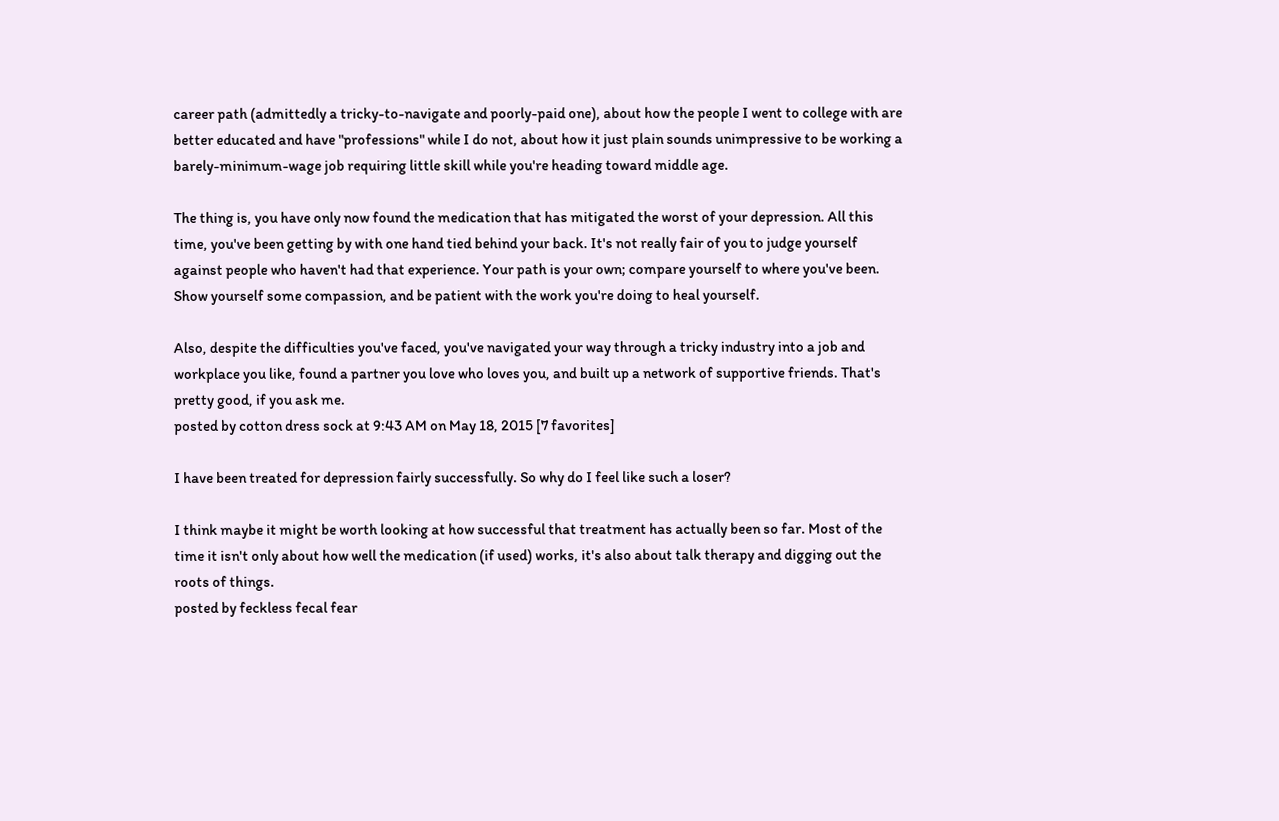career path (admittedly a tricky-to-navigate and poorly-paid one), about how the people I went to college with are better educated and have "professions" while I do not, about how it just plain sounds unimpressive to be working a barely-minimum-wage job requiring little skill while you're heading toward middle age.

The thing is, you have only now found the medication that has mitigated the worst of your depression. All this time, you've been getting by with one hand tied behind your back. It's not really fair of you to judge yourself against people who haven't had that experience. Your path is your own; compare yourself to where you've been. Show yourself some compassion, and be patient with the work you're doing to heal yourself.

Also, despite the difficulties you've faced, you've navigated your way through a tricky industry into a job and workplace you like, found a partner you love who loves you, and built up a network of supportive friends. That's pretty good, if you ask me.
posted by cotton dress sock at 9:43 AM on May 18, 2015 [7 favorites]

I have been treated for depression fairly successfully. So why do I feel like such a loser?

I think maybe it might be worth looking at how successful that treatment has actually been so far. Most of the time it isn't only about how well the medication (if used) works, it's also about talk therapy and digging out the roots of things.
posted by feckless fecal fear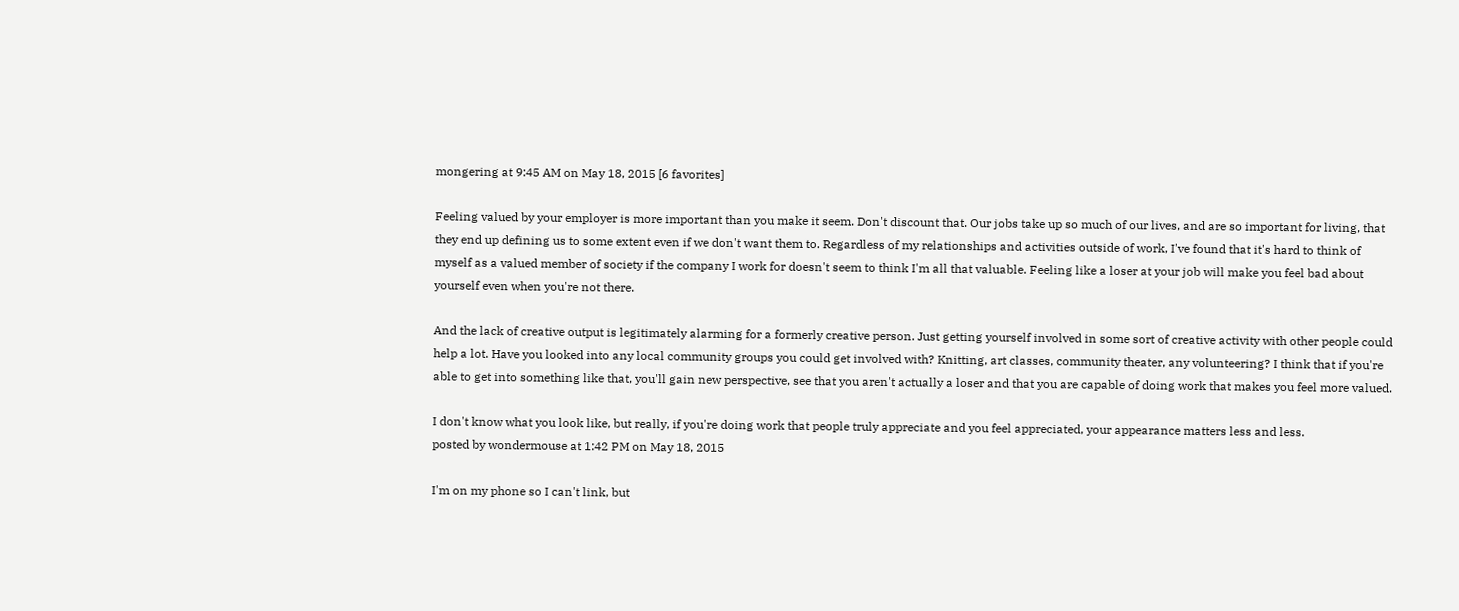mongering at 9:45 AM on May 18, 2015 [6 favorites]

Feeling valued by your employer is more important than you make it seem. Don't discount that. Our jobs take up so much of our lives, and are so important for living, that they end up defining us to some extent even if we don't want them to. Regardless of my relationships and activities outside of work, I've found that it's hard to think of myself as a valued member of society if the company I work for doesn't seem to think I'm all that valuable. Feeling like a loser at your job will make you feel bad about yourself even when you're not there.

And the lack of creative output is legitimately alarming for a formerly creative person. Just getting yourself involved in some sort of creative activity with other people could help a lot. Have you looked into any local community groups you could get involved with? Knitting, art classes, community theater, any volunteering? I think that if you're able to get into something like that, you'll gain new perspective, see that you aren't actually a loser and that you are capable of doing work that makes you feel more valued.

I don't know what you look like, but really, if you're doing work that people truly appreciate and you feel appreciated, your appearance matters less and less.
posted by wondermouse at 1:42 PM on May 18, 2015

I'm on my phone so I can't link, but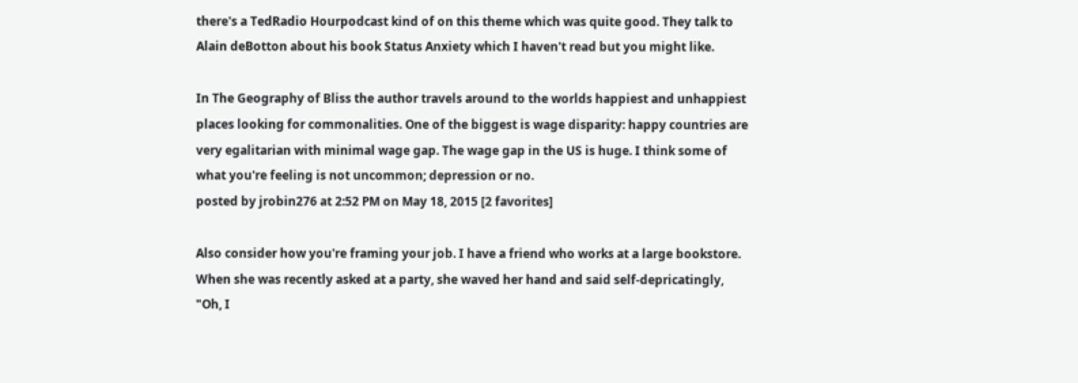there's a TedRadio Hourpodcast kind of on this theme which was quite good. They talk to Alain deBotton about his book Status Anxiety which I haven't read but you might like.

In The Geography of Bliss the author travels around to the worlds happiest and unhappiest places looking for commonalities. One of the biggest is wage disparity: happy countries are very egalitarian with minimal wage gap. The wage gap in the US is huge. I think some of what you're feeling is not uncommon; depression or no.
posted by jrobin276 at 2:52 PM on May 18, 2015 [2 favorites]

Also consider how you're framing your job. I have a friend who works at a large bookstore. When she was recently asked at a party, she waved her hand and said self-depricatingly, "Oh, I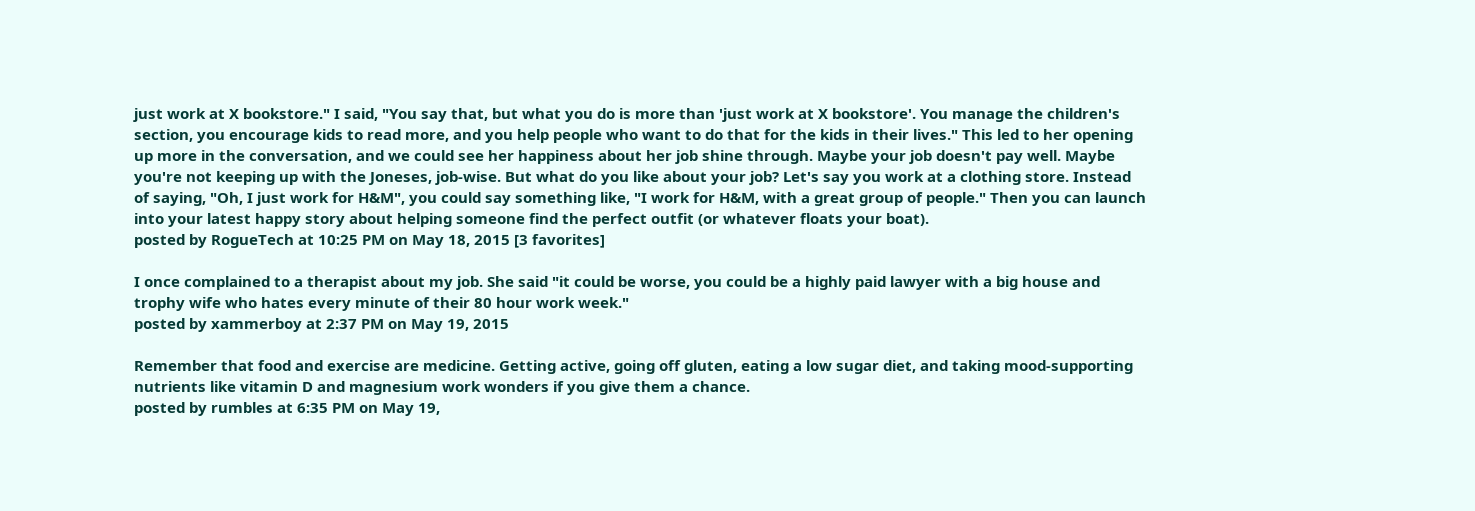just work at X bookstore." I said, "You say that, but what you do is more than 'just work at X bookstore'. You manage the children's section, you encourage kids to read more, and you help people who want to do that for the kids in their lives." This led to her opening up more in the conversation, and we could see her happiness about her job shine through. Maybe your job doesn't pay well. Maybe you're not keeping up with the Joneses, job-wise. But what do you like about your job? Let's say you work at a clothing store. Instead of saying, "Oh, I just work for H&M", you could say something like, "I work for H&M, with a great group of people." Then you can launch into your latest happy story about helping someone find the perfect outfit (or whatever floats your boat).
posted by RogueTech at 10:25 PM on May 18, 2015 [3 favorites]

I once complained to a therapist about my job. She said "it could be worse, you could be a highly paid lawyer with a big house and trophy wife who hates every minute of their 80 hour work week."
posted by xammerboy at 2:37 PM on May 19, 2015

Remember that food and exercise are medicine. Getting active, going off gluten, eating a low sugar diet, and taking mood-supporting nutrients like vitamin D and magnesium work wonders if you give them a chance.
posted by rumbles at 6:35 PM on May 19,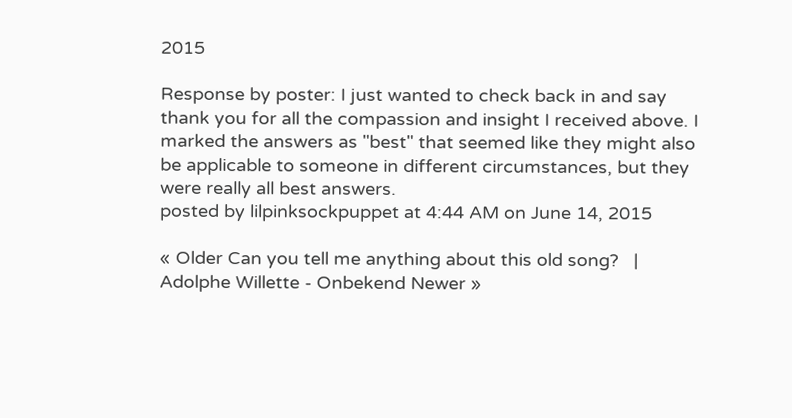2015

Response by poster: I just wanted to check back in and say thank you for all the compassion and insight I received above. I marked the answers as "best" that seemed like they might also be applicable to someone in different circumstances, but they were really all best answers.
posted by lilpinksockpuppet at 4:44 AM on June 14, 2015

« Older Can you tell me anything about this old song?   |   Adolphe Willette - Onbekend Newer »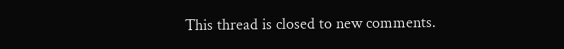This thread is closed to new comments.